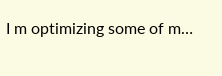I m optimizing some of m…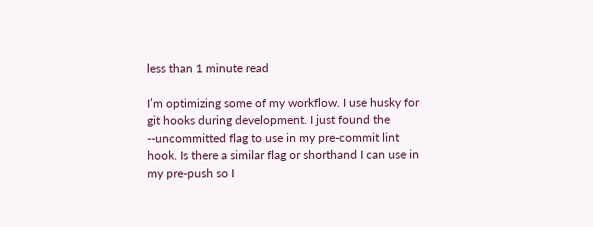less than 1 minute read

I’m optimizing some of my workflow. I use husky for git hooks during development. I just found the --uncommitted flag to use in my pre-commit lint hook. Is there a similar flag or shorthand I can use in my pre-push so I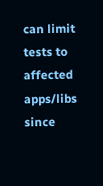can limit tests to affected apps/libs since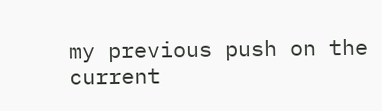my previous push on the current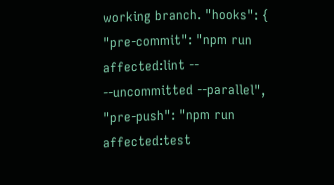working branch. "hooks": { "pre-commit": "npm run affected:lint -- --uncommitted --parallel", "pre-push": "npm run affected:test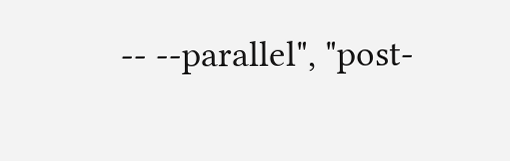-- --parallel", "post-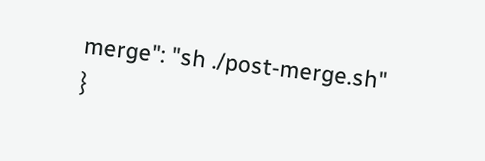merge": "sh ./post-merge.sh" }